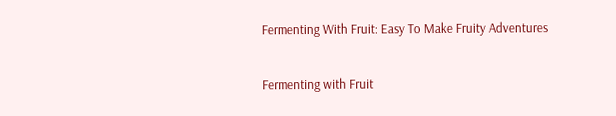Fermenting With Fruit: Easy To Make Fruity Adventures

Fermenting with Fruit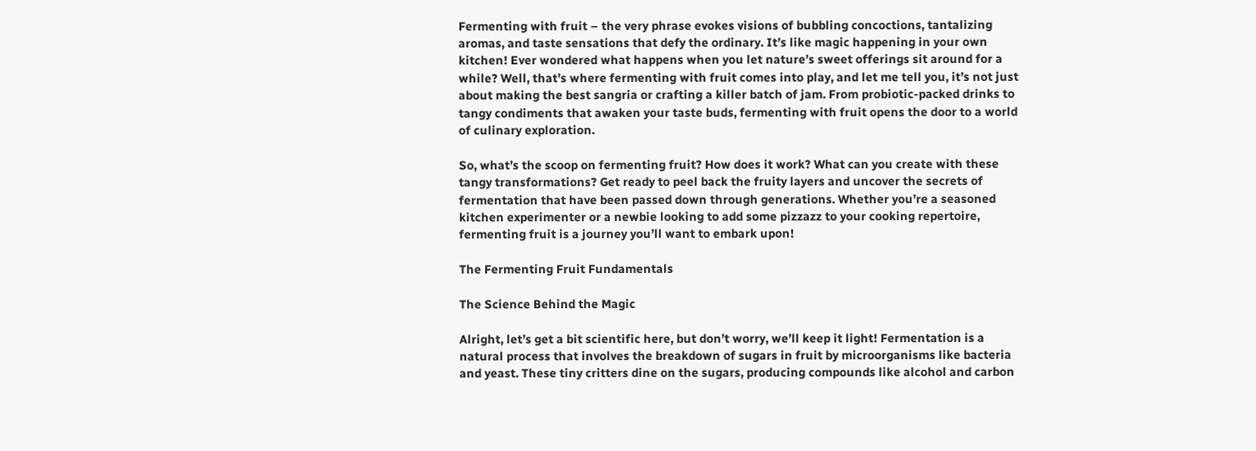Fermenting with fruit – the very phrase evokes visions of bubbling concoctions, tantalizing aromas, and taste sensations that defy the ordinary. It’s like magic happening in your own kitchen! Ever wondered what happens when you let nature’s sweet offerings sit around for a while? Well, that’s where fermenting with fruit comes into play, and let me tell you, it’s not just about making the best sangria or crafting a killer batch of jam. From probiotic-packed drinks to tangy condiments that awaken your taste buds, fermenting with fruit opens the door to a world of culinary exploration.

So, what’s the scoop on fermenting fruit? How does it work? What can you create with these tangy transformations? Get ready to peel back the fruity layers and uncover the secrets of fermentation that have been passed down through generations. Whether you’re a seasoned kitchen experimenter or a newbie looking to add some pizzazz to your cooking repertoire, fermenting fruit is a journey you’ll want to embark upon!

The Fermenting Fruit Fundamentals

The Science Behind the Magic

Alright, let’s get a bit scientific here, but don’t worry, we’ll keep it light! Fermentation is a natural process that involves the breakdown of sugars in fruit by microorganisms like bacteria and yeast. These tiny critters dine on the sugars, producing compounds like alcohol and carbon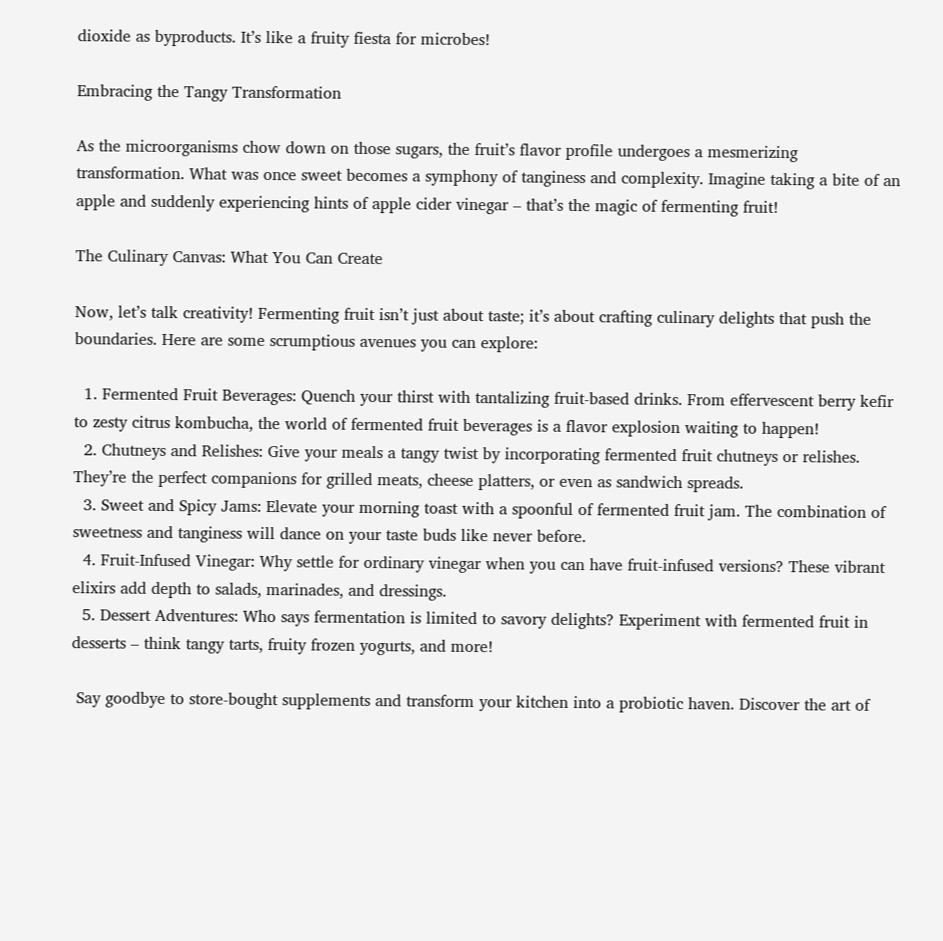dioxide as byproducts. It’s like a fruity fiesta for microbes!

Embracing the Tangy Transformation

As the microorganisms chow down on those sugars, the fruit’s flavor profile undergoes a mesmerizing transformation. What was once sweet becomes a symphony of tanginess and complexity. Imagine taking a bite of an apple and suddenly experiencing hints of apple cider vinegar – that’s the magic of fermenting fruit!

The Culinary Canvas: What You Can Create

Now, let’s talk creativity! Fermenting fruit isn’t just about taste; it’s about crafting culinary delights that push the boundaries. Here are some scrumptious avenues you can explore:

  1. Fermented Fruit Beverages: Quench your thirst with tantalizing fruit-based drinks. From effervescent berry kefir to zesty citrus kombucha, the world of fermented fruit beverages is a flavor explosion waiting to happen!
  2. Chutneys and Relishes: Give your meals a tangy twist by incorporating fermented fruit chutneys or relishes. They’re the perfect companions for grilled meats, cheese platters, or even as sandwich spreads.
  3. Sweet and Spicy Jams: Elevate your morning toast with a spoonful of fermented fruit jam. The combination of sweetness and tanginess will dance on your taste buds like never before.
  4. Fruit-Infused Vinegar: Why settle for ordinary vinegar when you can have fruit-infused versions? These vibrant elixirs add depth to salads, marinades, and dressings.
  5. Dessert Adventures: Who says fermentation is limited to savory delights? Experiment with fermented fruit in desserts – think tangy tarts, fruity frozen yogurts, and more!

 Say goodbye to store-bought supplements and transform your kitchen into a probiotic haven. Discover the art of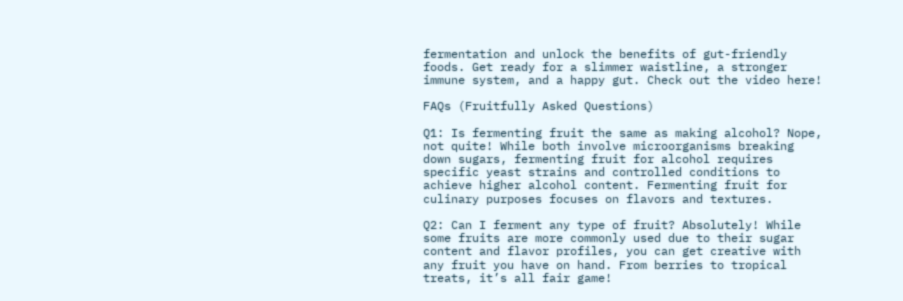fermentation and unlock the benefits of gut-friendly foods. Get ready for a slimmer waistline, a stronger immune system, and a happy gut. Check out the video here!

FAQs (Fruitfully Asked Questions)

Q1: Is fermenting fruit the same as making alcohol? Nope, not quite! While both involve microorganisms breaking down sugars, fermenting fruit for alcohol requires specific yeast strains and controlled conditions to achieve higher alcohol content. Fermenting fruit for culinary purposes focuses on flavors and textures.

Q2: Can I ferment any type of fruit? Absolutely! While some fruits are more commonly used due to their sugar content and flavor profiles, you can get creative with any fruit you have on hand. From berries to tropical treats, it’s all fair game!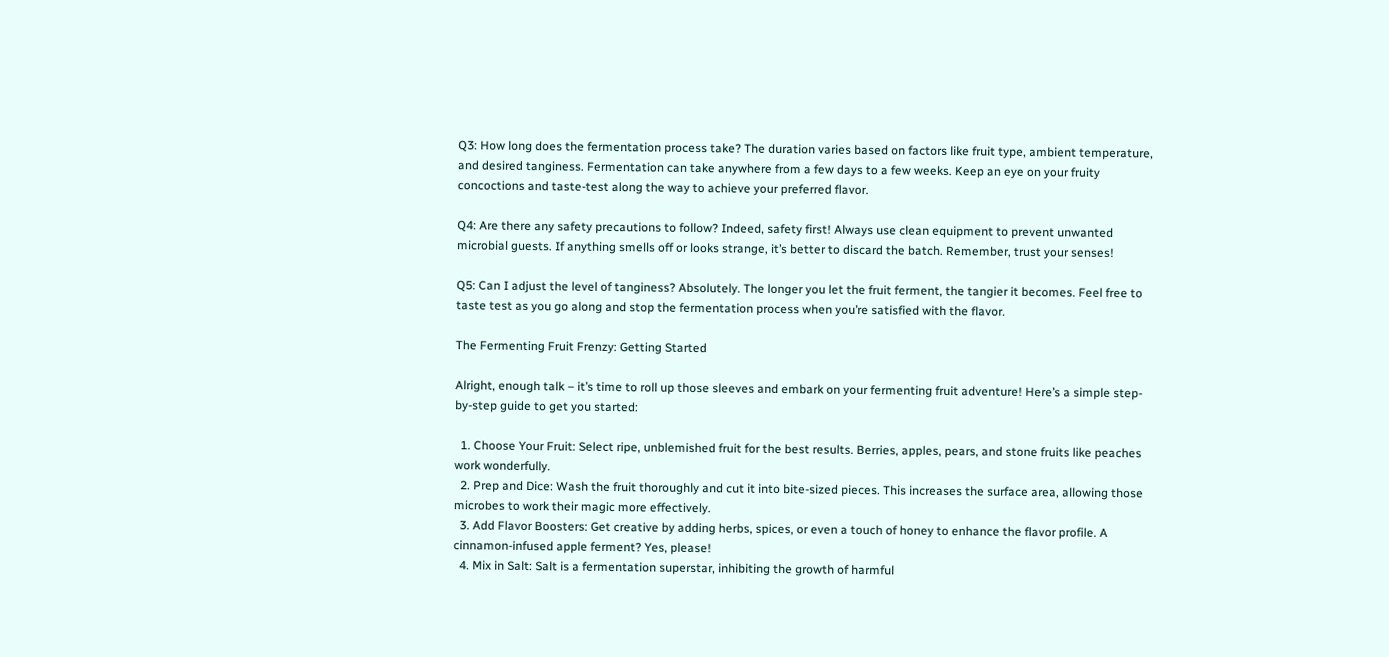Q3: How long does the fermentation process take? The duration varies based on factors like fruit type, ambient temperature, and desired tanginess. Fermentation can take anywhere from a few days to a few weeks. Keep an eye on your fruity concoctions and taste-test along the way to achieve your preferred flavor.

Q4: Are there any safety precautions to follow? Indeed, safety first! Always use clean equipment to prevent unwanted microbial guests. If anything smells off or looks strange, it’s better to discard the batch. Remember, trust your senses!

Q5: Can I adjust the level of tanginess? Absolutely. The longer you let the fruit ferment, the tangier it becomes. Feel free to taste test as you go along and stop the fermentation process when you’re satisfied with the flavor.

The Fermenting Fruit Frenzy: Getting Started

Alright, enough talk – it’s time to roll up those sleeves and embark on your fermenting fruit adventure! Here’s a simple step-by-step guide to get you started:

  1. Choose Your Fruit: Select ripe, unblemished fruit for the best results. Berries, apples, pears, and stone fruits like peaches work wonderfully.
  2. Prep and Dice: Wash the fruit thoroughly and cut it into bite-sized pieces. This increases the surface area, allowing those microbes to work their magic more effectively.
  3. Add Flavor Boosters: Get creative by adding herbs, spices, or even a touch of honey to enhance the flavor profile. A cinnamon-infused apple ferment? Yes, please!
  4. Mix in Salt: Salt is a fermentation superstar, inhibiting the growth of harmful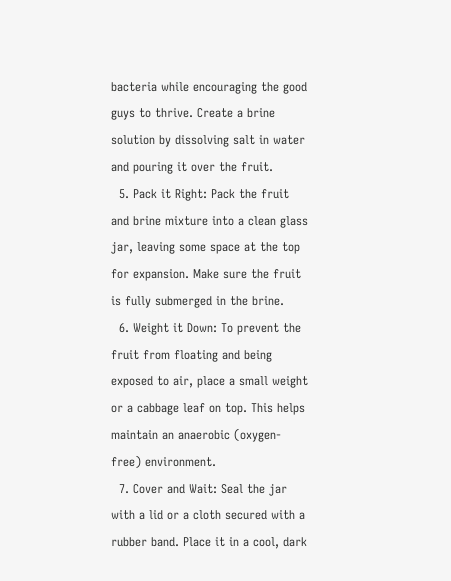bacteria while encouraging the good guys to thrive. Create a brine solution by dissolving salt in water and pouring it over the fruit.
  5. Pack it Right: Pack the fruit and brine mixture into a clean glass jar, leaving some space at the top for expansion. Make sure the fruit is fully submerged in the brine.
  6. Weight it Down: To prevent the fruit from floating and being exposed to air, place a small weight or a cabbage leaf on top. This helps maintain an anaerobic (oxygen-free) environment.
  7. Cover and Wait: Seal the jar with a lid or a cloth secured with a rubber band. Place it in a cool, dark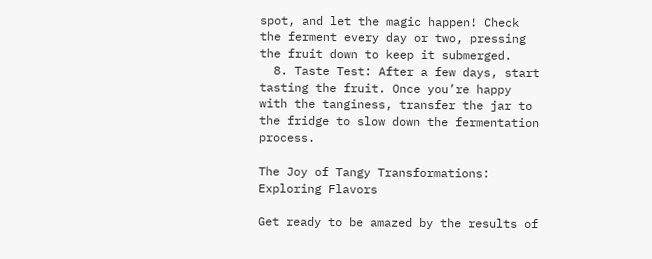spot, and let the magic happen! Check the ferment every day or two, pressing the fruit down to keep it submerged.
  8. Taste Test: After a few days, start tasting the fruit. Once you’re happy with the tanginess, transfer the jar to the fridge to slow down the fermentation process.

The Joy of Tangy Transformations: Exploring Flavors

Get ready to be amazed by the results of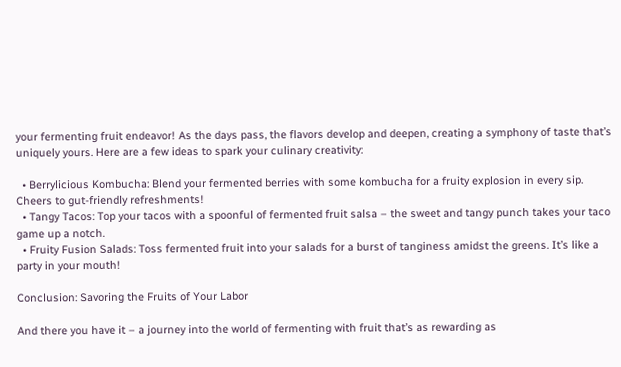your fermenting fruit endeavor! As the days pass, the flavors develop and deepen, creating a symphony of taste that’s uniquely yours. Here are a few ideas to spark your culinary creativity:

  • Berrylicious Kombucha: Blend your fermented berries with some kombucha for a fruity explosion in every sip. Cheers to gut-friendly refreshments!
  • Tangy Tacos: Top your tacos with a spoonful of fermented fruit salsa – the sweet and tangy punch takes your taco game up a notch.
  • Fruity Fusion Salads: Toss fermented fruit into your salads for a burst of tanginess amidst the greens. It’s like a party in your mouth!

Conclusion: Savoring the Fruits of Your Labor

And there you have it – a journey into the world of fermenting with fruit that’s as rewarding as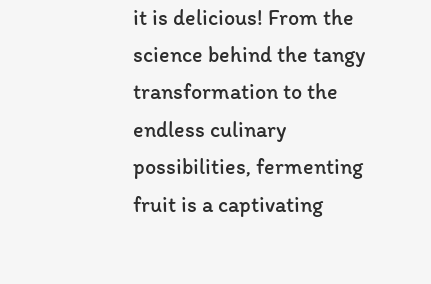it is delicious! From the science behind the tangy transformation to the endless culinary possibilities, fermenting fruit is a captivating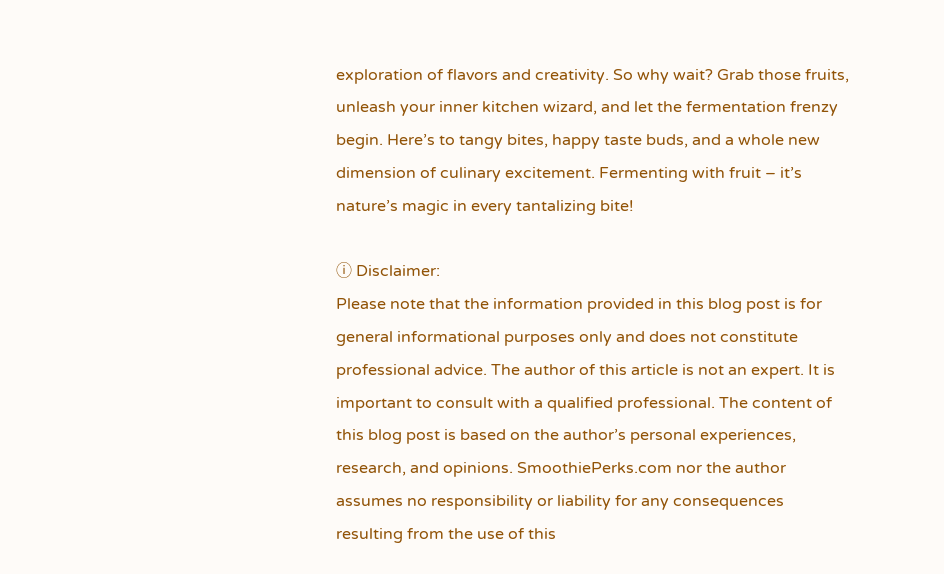exploration of flavors and creativity. So why wait? Grab those fruits, unleash your inner kitchen wizard, and let the fermentation frenzy begin. Here’s to tangy bites, happy taste buds, and a whole new dimension of culinary excitement. Fermenting with fruit – it’s nature’s magic in every tantalizing bite!

ⓘ Disclaimer:
Please note that the information provided in this blog post is for general informational purposes only and does not constitute professional advice. The author of this article is not an expert. It is important to consult with a qualified professional. The content of this blog post is based on the author’s personal experiences, research, and opinions. SmoothiePerks.com nor the author assumes no responsibility or liability for any consequences resulting from the use of this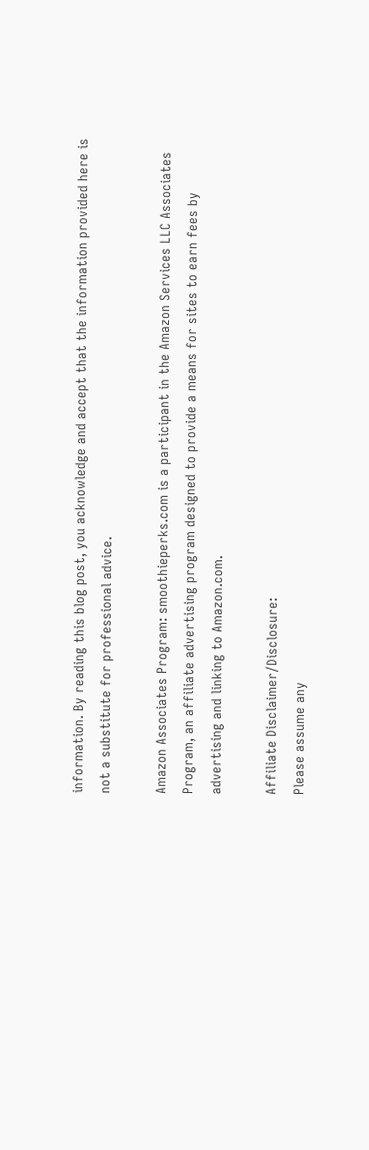information. By reading this blog post, you acknowledge and accept that the information provided here is not a substitute for professional advice.

Amazon Associates Program: smoothieperks.com is a participant in the Amazon Services LLC Associates Program, an affiliate advertising program designed to provide a means for sites to earn fees by advertising and linking to Amazon.com.

Affiliate Disclaimer/Disclosure:
Please assume any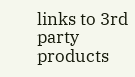links to 3rd party products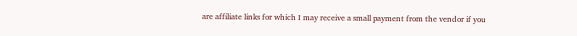are affiliate links for which I may receive a small payment from the vendor if you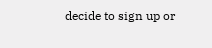decide to sign up or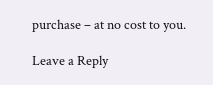purchase – at no cost to you.

Leave a Reply